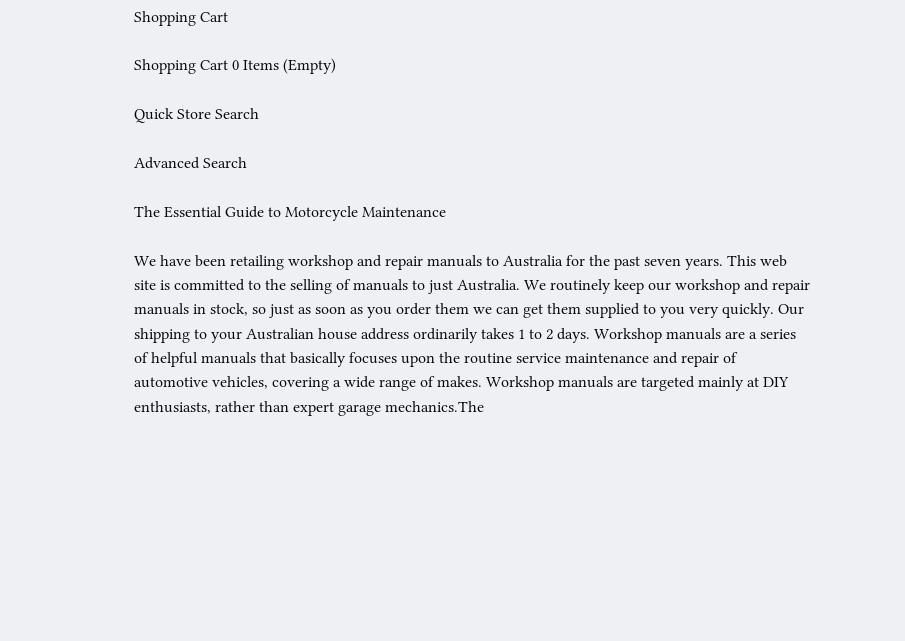Shopping Cart

Shopping Cart 0 Items (Empty)

Quick Store Search

Advanced Search

The Essential Guide to Motorcycle Maintenance

We have been retailing workshop and repair manuals to Australia for the past seven years. This web site is committed to the selling of manuals to just Australia. We routinely keep our workshop and repair manuals in stock, so just as soon as you order them we can get them supplied to you very quickly. Our shipping to your Australian house address ordinarily takes 1 to 2 days. Workshop manuals are a series of helpful manuals that basically focuses upon the routine service maintenance and repair of automotive vehicles, covering a wide range of makes. Workshop manuals are targeted mainly at DIY enthusiasts, rather than expert garage mechanics.The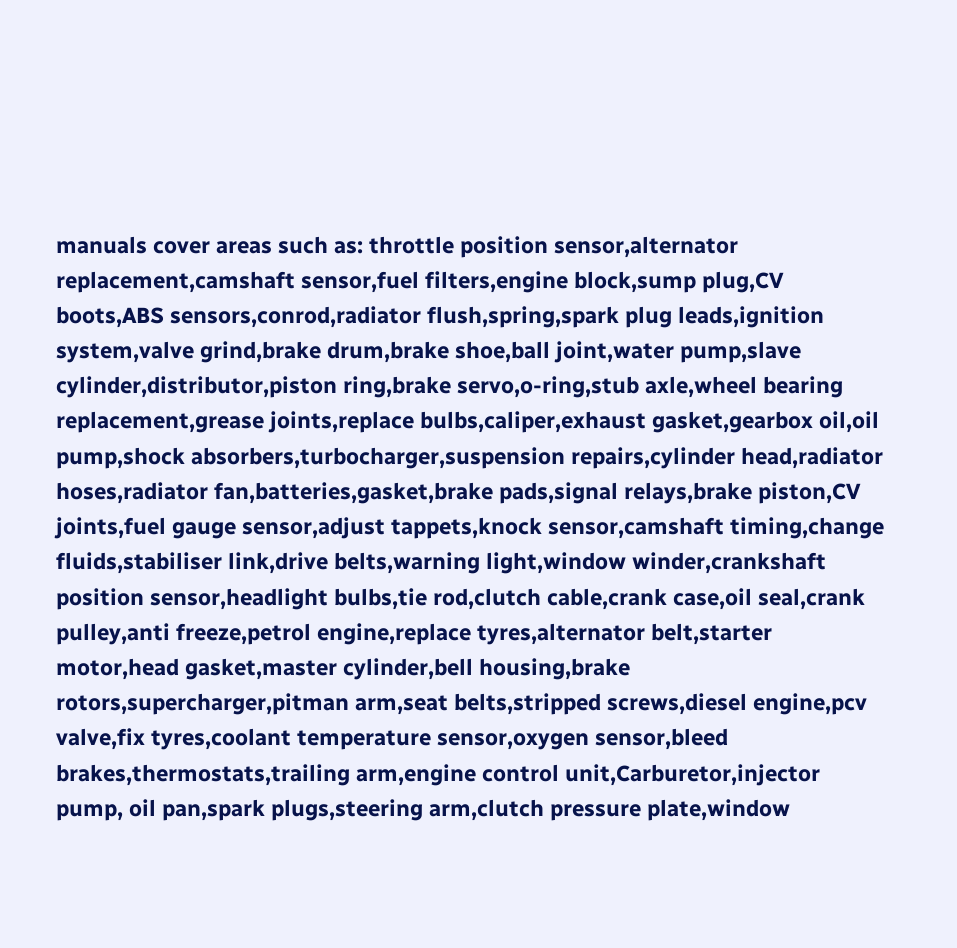manuals cover areas such as: throttle position sensor,alternator replacement,camshaft sensor,fuel filters,engine block,sump plug,CV boots,ABS sensors,conrod,radiator flush,spring,spark plug leads,ignition system,valve grind,brake drum,brake shoe,ball joint,water pump,slave cylinder,distributor,piston ring,brake servo,o-ring,stub axle,wheel bearing replacement,grease joints,replace bulbs,caliper,exhaust gasket,gearbox oil,oil pump,shock absorbers,turbocharger,suspension repairs,cylinder head,radiator hoses,radiator fan,batteries,gasket,brake pads,signal relays,brake piston,CV joints,fuel gauge sensor,adjust tappets,knock sensor,camshaft timing,change fluids,stabiliser link,drive belts,warning light,window winder,crankshaft position sensor,headlight bulbs,tie rod,clutch cable,crank case,oil seal,crank pulley,anti freeze,petrol engine,replace tyres,alternator belt,starter motor,head gasket,master cylinder,bell housing,brake rotors,supercharger,pitman arm,seat belts,stripped screws,diesel engine,pcv valve,fix tyres,coolant temperature sensor,oxygen sensor,bleed brakes,thermostats,trailing arm,engine control unit,Carburetor,injector pump, oil pan,spark plugs,steering arm,clutch pressure plate,window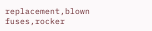replacement,blown fuses,rocker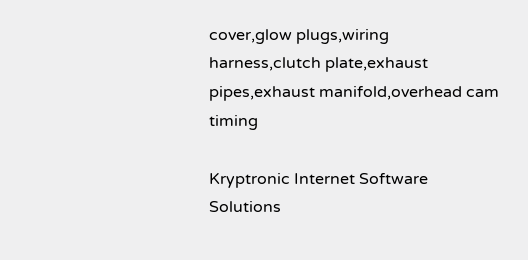cover,glow plugs,wiring harness,clutch plate,exhaust pipes,exhaust manifold,overhead cam timing

Kryptronic Internet Software Solutions